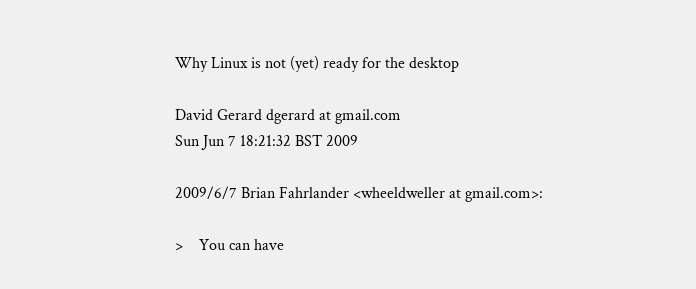Why Linux is not (yet) ready for the desktop

David Gerard dgerard at gmail.com
Sun Jun 7 18:21:32 BST 2009

2009/6/7 Brian Fahrlander <wheeldweller at gmail.com>:

>    You can have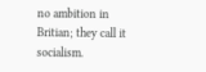no ambition in Britian; they call it socialism.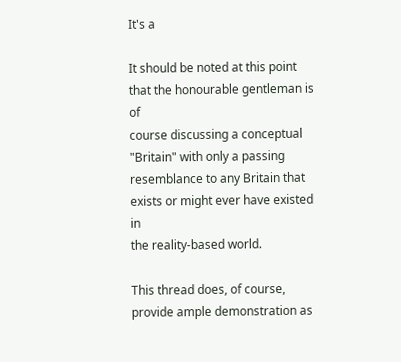It's a

It should be noted at this point that the honourable gentleman is of
course discussing a conceptual "Britain" with only a passing
resemblance to any Britain that exists or might ever have existed in
the reality-based world.

This thread does, of course, provide ample demonstration as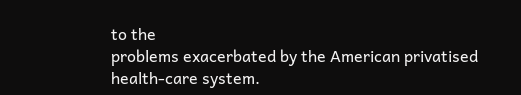to the
problems exacerbated by the American privatised health-care system.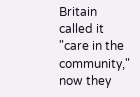Britain called it "care in the community," now they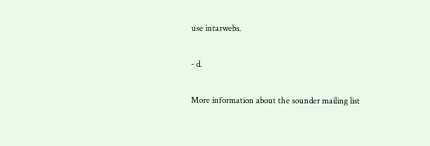use intarwebs.

- d.

More information about the sounder mailing list